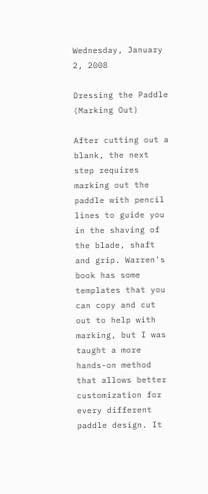Wednesday, January 2, 2008

Dressing the Paddle (Marking Out)

After cutting out a blank, the next step requires marking out the paddle with pencil lines to guide you in the shaving of the blade, shaft and grip. Warren's book has some templates that you can copy and cut out to help with marking, but I was taught a more hands-on method that allows better customization for every different paddle design. It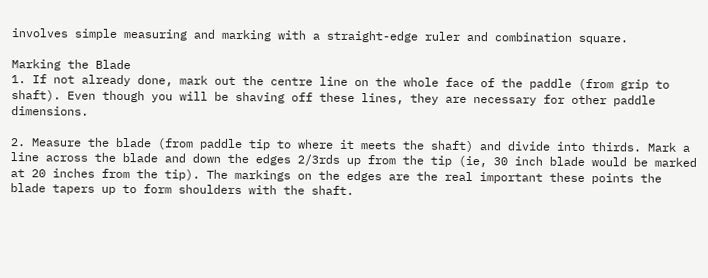involves simple measuring and marking with a straight-edge ruler and combination square.

Marking the Blade
1. If not already done, mark out the centre line on the whole face of the paddle (from grip to shaft). Even though you will be shaving off these lines, they are necessary for other paddle dimensions.

2. Measure the blade (from paddle tip to where it meets the shaft) and divide into thirds. Mark a line across the blade and down the edges 2/3rds up from the tip (ie, 30 inch blade would be marked at 20 inches from the tip). The markings on the edges are the real important these points the blade tapers up to form shoulders with the shaft.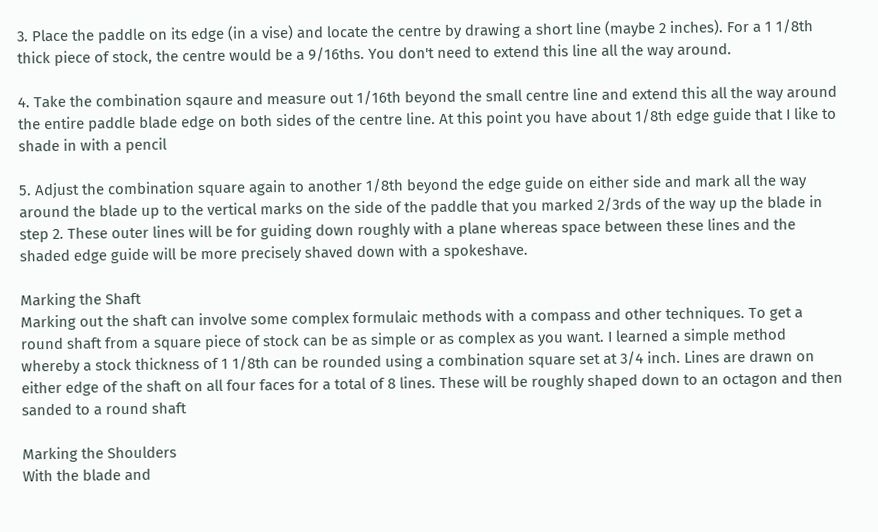3. Place the paddle on its edge (in a vise) and locate the centre by drawing a short line (maybe 2 inches). For a 1 1/8th thick piece of stock, the centre would be a 9/16ths. You don't need to extend this line all the way around.

4. Take the combination sqaure and measure out 1/16th beyond the small centre line and extend this all the way around the entire paddle blade edge on both sides of the centre line. At this point you have about 1/8th edge guide that I like to shade in with a pencil

5. Adjust the combination square again to another 1/8th beyond the edge guide on either side and mark all the way around the blade up to the vertical marks on the side of the paddle that you marked 2/3rds of the way up the blade in step 2. These outer lines will be for guiding down roughly with a plane whereas space between these lines and the shaded edge guide will be more precisely shaved down with a spokeshave.

Marking the Shaft
Marking out the shaft can involve some complex formulaic methods with a compass and other techniques. To get a round shaft from a square piece of stock can be as simple or as complex as you want. I learned a simple method whereby a stock thickness of 1 1/8th can be rounded using a combination square set at 3/4 inch. Lines are drawn on  either edge of the shaft on all four faces for a total of 8 lines. These will be roughly shaped down to an octagon and then sanded to a round shaft

Marking the Shoulders
With the blade and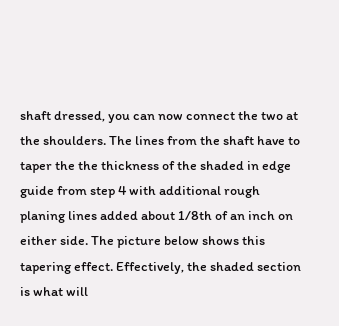shaft dressed, you can now connect the two at the shoulders. The lines from the shaft have to taper the the thickness of the shaded in edge guide from step 4 with additional rough planing lines added about 1/8th of an inch on either side. The picture below shows this tapering effect. Effectively, the shaded section is what will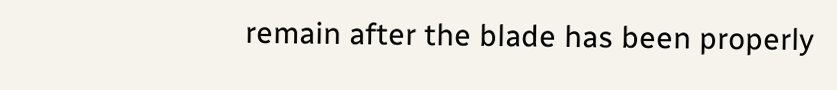remain after the blade has been properly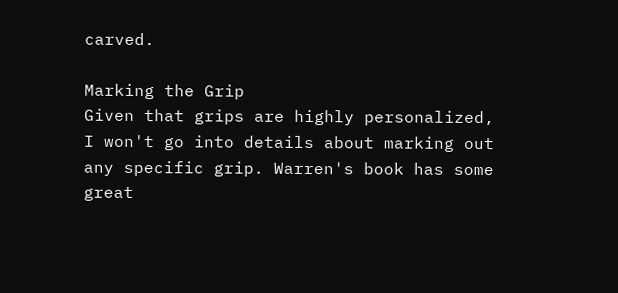carved.

Marking the Grip
Given that grips are highly personalized, I won't go into details about marking out any specific grip. Warren's book has some great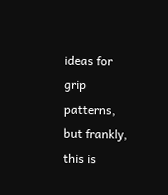ideas for grip patterns, but frankly, this is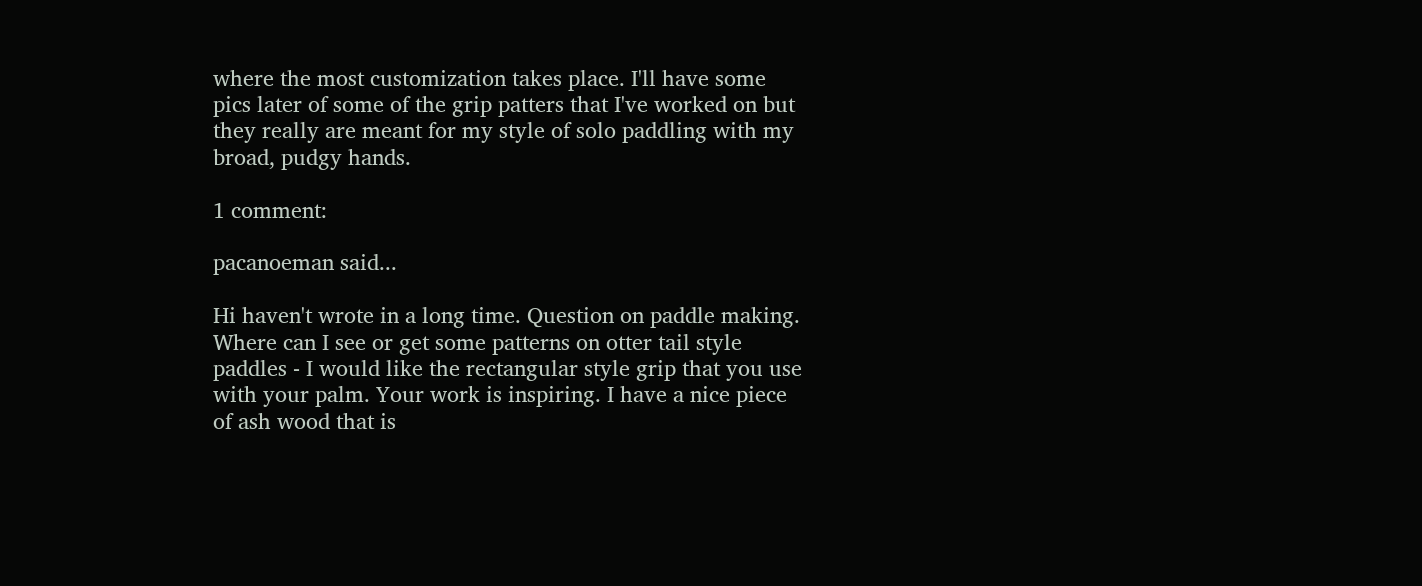where the most customization takes place. I'll have some pics later of some of the grip patters that I've worked on but they really are meant for my style of solo paddling with my broad, pudgy hands.

1 comment:

pacanoeman said...

Hi haven't wrote in a long time. Question on paddle making. Where can I see or get some patterns on otter tail style paddles - I would like the rectangular style grip that you use with your palm. Your work is inspiring. I have a nice piece of ash wood that is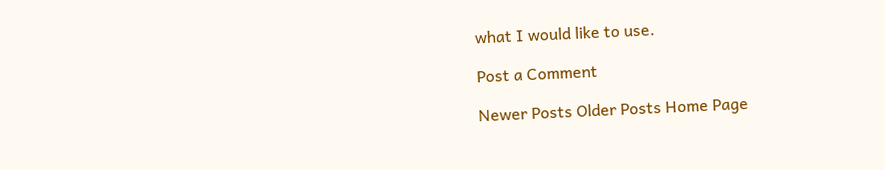what I would like to use.

Post a Comment

Newer Posts Older Posts Home Page